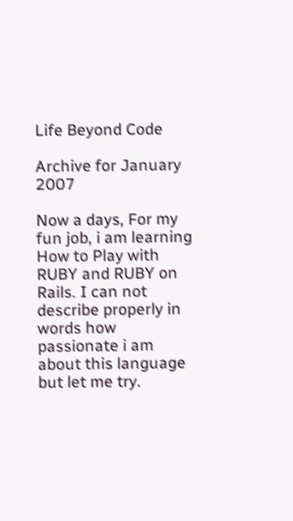Life Beyond Code

Archive for January 2007

Now a days, For my fun job, i am learning How to Play with RUBY and RUBY on Rails. I can not describe properly in words how passionate i am about this language but let me try.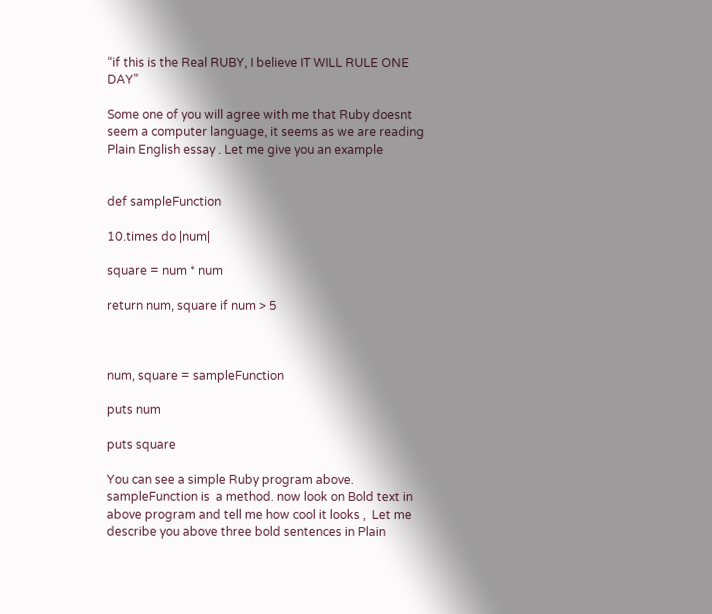“if this is the Real RUBY, I believe IT WILL RULE ONE DAY”

Some one of you will agree with me that Ruby doesnt seem a computer language, it seems as we are reading Plain English essay . Let me give you an example


def sampleFunction

10.times do |num|

square = num * num

return num, square if num > 5



num, square = sampleFunction

puts num

puts square

You can see a simple Ruby program above.  sampleFunction is  a method. now look on Bold text in above program and tell me how cool it looks ,  Let me describe you above three bold sentences in Plain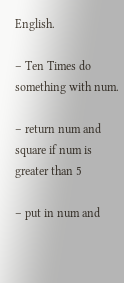English.

– Ten Times do something with num.

– return num and square if num is greater than 5

– put in num and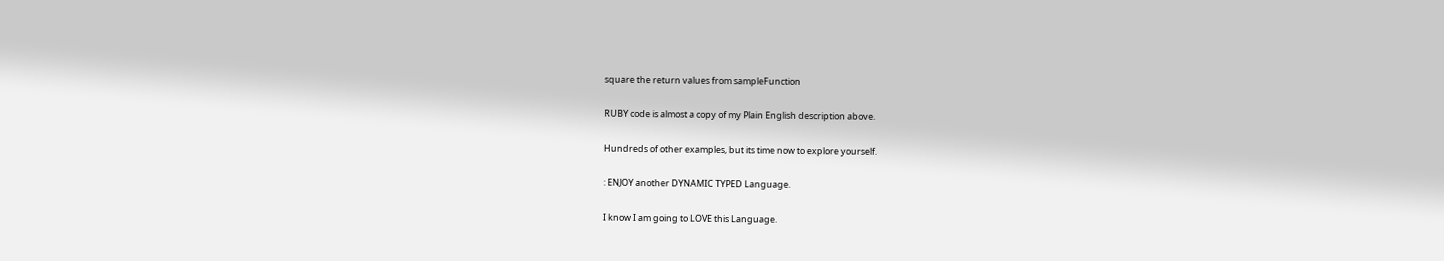square the return values from sampleFunction

RUBY code is almost a copy of my Plain English description above.

Hundreds of other examples, but its time now to explore yourself.

: ENJOY another DYNAMIC TYPED Language.

I know I am going to LOVE this Language.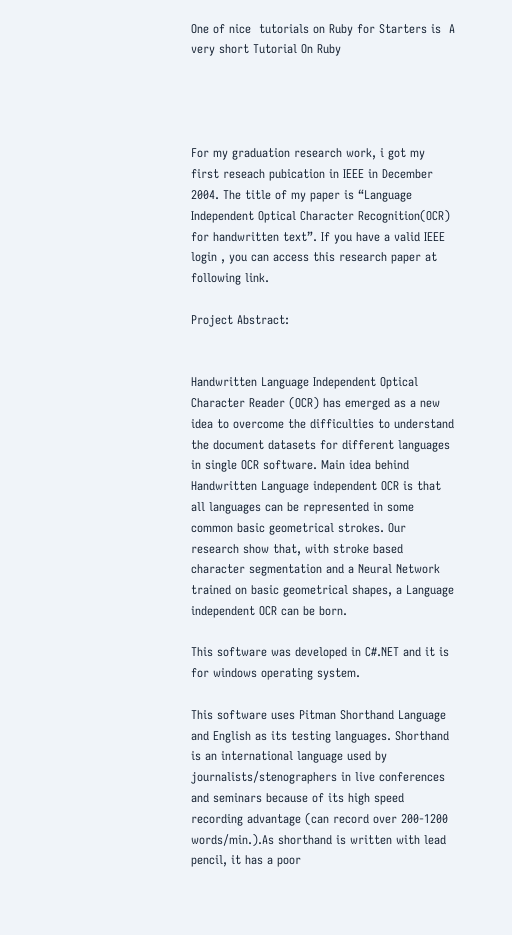One of nice  tutorials on Ruby for Starters is  A very short Tutorial On Ruby




For my graduation research work, i got my first reseach pubication in IEEE in December 2004. The title of my paper is “Language Independent Optical Character Recognition(OCR) for handwritten text”. If you have a valid IEEE login , you can access this research paper at following link.

Project Abstract:


Handwritten Language Independent Optical Character Reader (OCR) has emerged as a new idea to overcome the difficulties to understand the document datasets for different languages in single OCR software. Main idea behind Handwritten Language independent OCR is that all languages can be represented in some common basic geometrical strokes. Our research show that, with stroke based character segmentation and a Neural Network trained on basic geometrical shapes, a Language independent OCR can be born.

This software was developed in C#.NET and it is for windows operating system.

This software uses Pitman Shorthand Language and English as its testing languages. Shorthand is an international language used by journalists/stenographers in live conferences and seminars because of its high speed recording advantage (can record over 200-1200 words/min.).As shorthand is written with lead pencil, it has a poor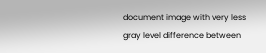document image with very less gray level difference between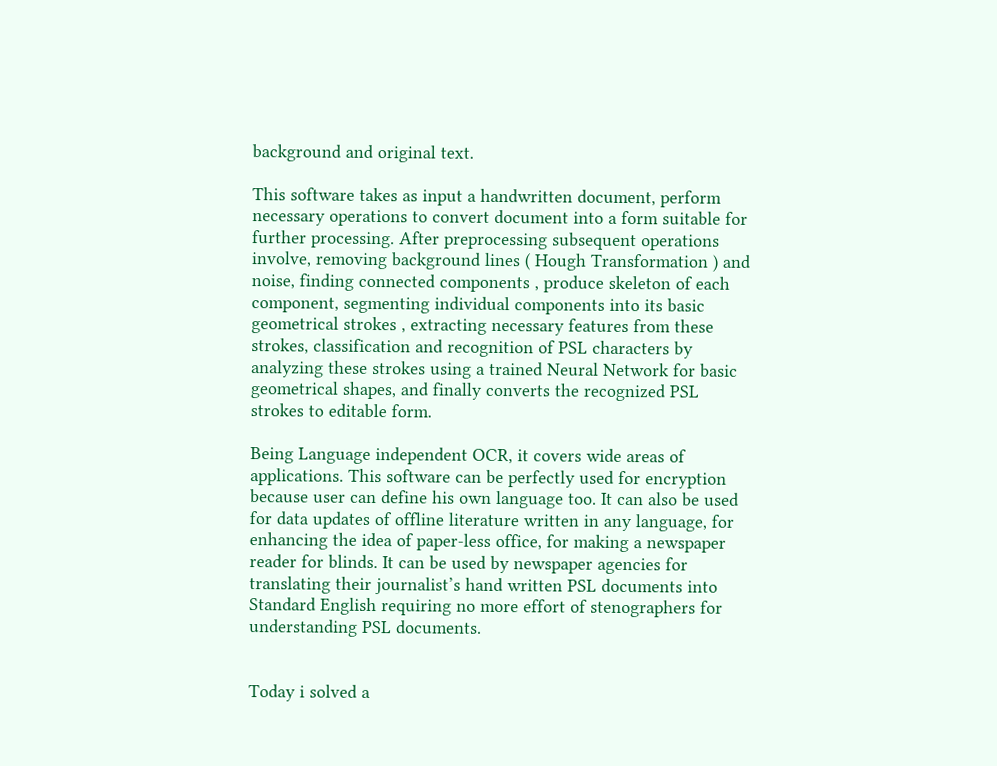background and original text.

This software takes as input a handwritten document, perform necessary operations to convert document into a form suitable for further processing. After preprocessing subsequent operations involve, removing background lines ( Hough Transformation ) and noise, finding connected components , produce skeleton of each component, segmenting individual components into its basic geometrical strokes , extracting necessary features from these strokes, classification and recognition of PSL characters by analyzing these strokes using a trained Neural Network for basic geometrical shapes, and finally converts the recognized PSL strokes to editable form.

Being Language independent OCR, it covers wide areas of applications. This software can be perfectly used for encryption because user can define his own language too. It can also be used for data updates of offline literature written in any language, for enhancing the idea of paper-less office, for making a newspaper reader for blinds. It can be used by newspaper agencies for translating their journalist’s hand written PSL documents into Standard English requiring no more effort of stenographers for understanding PSL documents.


Today i solved a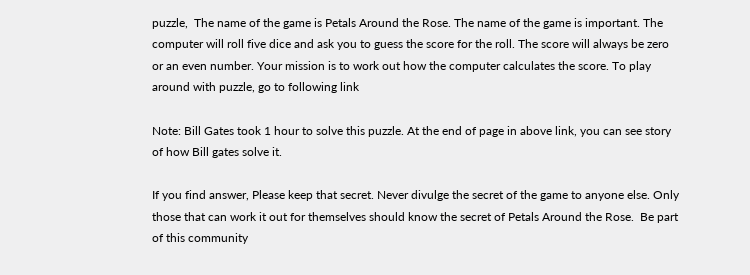puzzle,  The name of the game is Petals Around the Rose. The name of the game is important. The computer will roll five dice and ask you to guess the score for the roll. The score will always be zero or an even number. Your mission is to work out how the computer calculates the score. To play around with puzzle, go to following link

Note: Bill Gates took 1 hour to solve this puzzle. At the end of page in above link, you can see story of how Bill gates solve it.

If you find answer, Please keep that secret. Never divulge the secret of the game to anyone else. Only those that can work it out for themselves should know the secret of Petals Around the Rose.  Be part of this community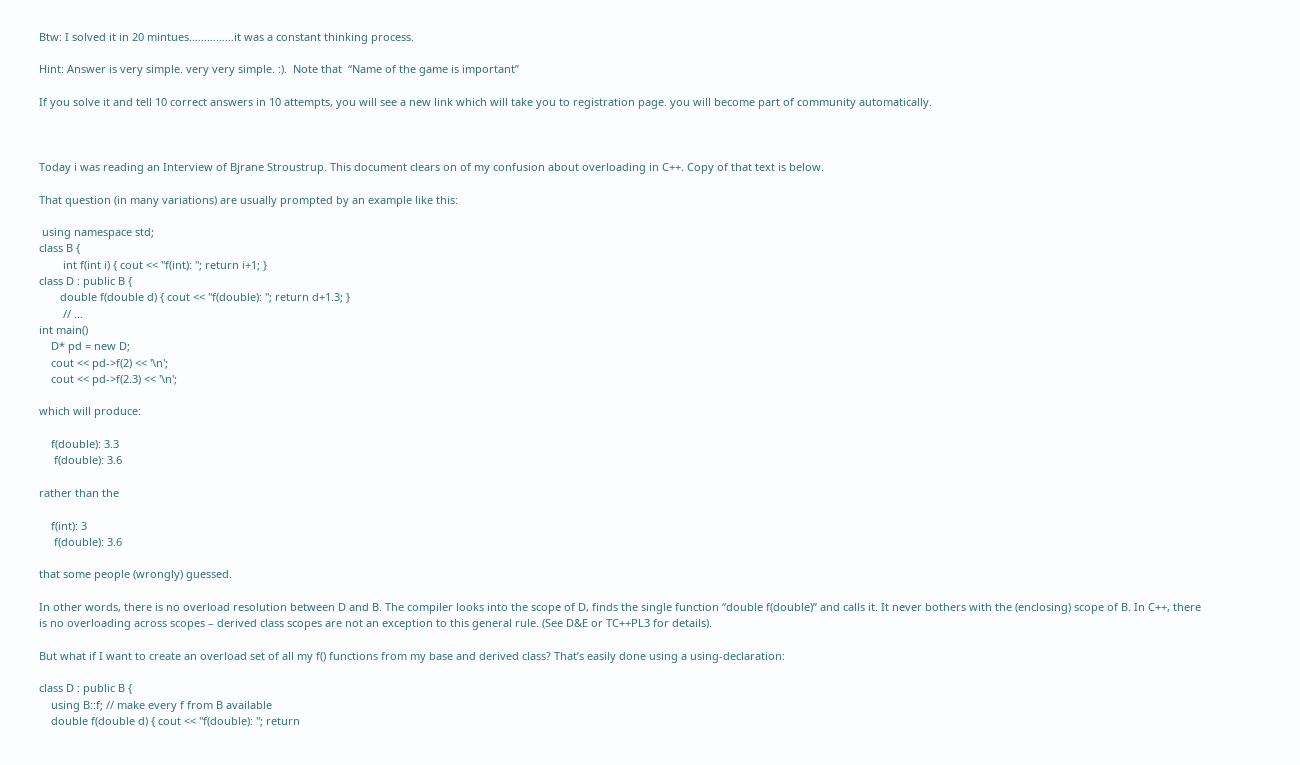Btw: I solved it in 20 mintues……………it was a constant thinking process.

Hint: Answer is very simple. very very simple. :).  Note that  “Name of the game is important”

If you solve it and tell 10 correct answers in 10 attempts, you will see a new link which will take you to registration page. you will become part of community automatically.



Today i was reading an Interview of Bjrane Stroustrup. This document clears on of my confusion about overloading in C++. Copy of that text is below.

That question (in many variations) are usually prompted by an example like this:

 using namespace std;
class B {
        int f(int i) { cout << "f(int): "; return i+1; }
class D : public B {
       double f(double d) { cout << "f(double): "; return d+1.3; }
        // ...
int main()
    D* pd = new D;
    cout << pd->f(2) << '\n';
    cout << pd->f(2.3) << '\n';

which will produce:

    f(double): 3.3
     f(double): 3.6

rather than the

    f(int): 3
     f(double): 3.6

that some people (wrongly) guessed.

In other words, there is no overload resolution between D and B. The compiler looks into the scope of D, finds the single function “double f(double)” and calls it. It never bothers with the (enclosing) scope of B. In C++, there is no overloading across scopes – derived class scopes are not an exception to this general rule. (See D&E or TC++PL3 for details).

But what if I want to create an overload set of all my f() functions from my base and derived class? That’s easily done using a using-declaration:

class D : public B {
    using B::f; // make every f from B available
    double f(double d) { cout << "f(double): "; return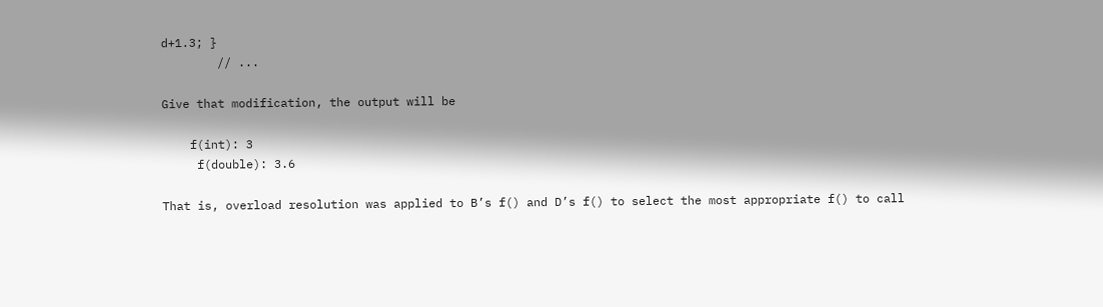d+1.3; }
        // ...

Give that modification, the output will be

    f(int): 3
     f(double): 3.6

That is, overload resolution was applied to B’s f() and D’s f() to select the most appropriate f() to call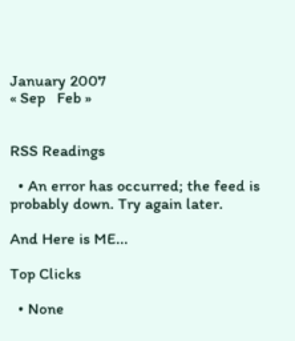January 2007
« Sep   Feb »


RSS Readings

  • An error has occurred; the feed is probably down. Try again later.

And Here is ME...

Top Clicks

  • None